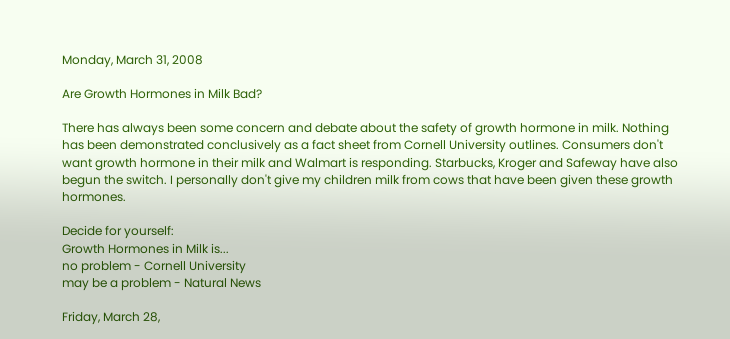Monday, March 31, 2008

Are Growth Hormones in Milk Bad?

There has always been some concern and debate about the safety of growth hormone in milk. Nothing has been demonstrated conclusively as a fact sheet from Cornell University outlines. Consumers don't want growth hormone in their milk and Walmart is responding. Starbucks, Kroger and Safeway have also begun the switch. I personally don't give my children milk from cows that have been given these growth hormones.

Decide for yourself:
Growth Hormones in Milk is...
no problem - Cornell University
may be a problem - Natural News

Friday, March 28,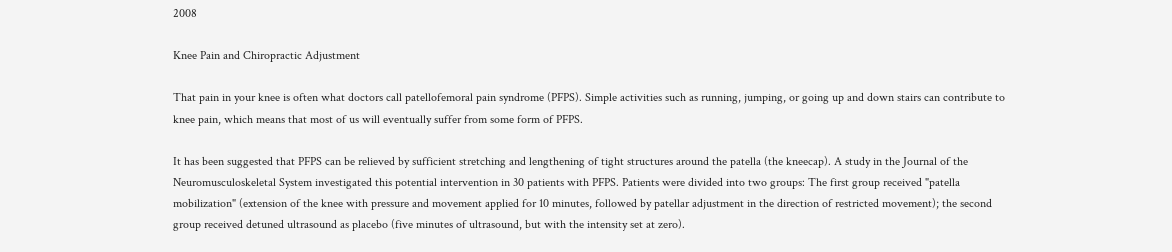2008

Knee Pain and Chiropractic Adjustment

That pain in your knee is often what doctors call patellofemoral pain syndrome (PFPS). Simple activities such as running, jumping, or going up and down stairs can contribute to knee pain, which means that most of us will eventually suffer from some form of PFPS.

It has been suggested that PFPS can be relieved by sufficient stretching and lengthening of tight structures around the patella (the kneecap). A study in the Journal of the Neuromusculoskeletal System investigated this potential intervention in 30 patients with PFPS. Patients were divided into two groups: The first group received "patella mobilization" (extension of the knee with pressure and movement applied for 10 minutes, followed by patellar adjustment in the direction of restricted movement); the second group received detuned ultrasound as placebo (five minutes of ultrasound, but with the intensity set at zero).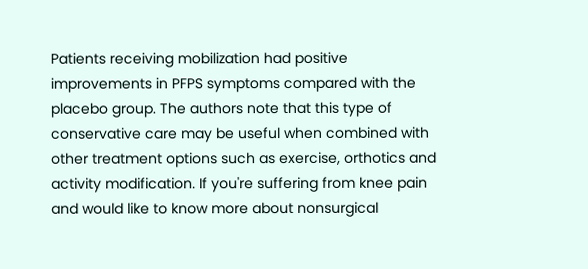Patients receiving mobilization had positive improvements in PFPS symptoms compared with the placebo group. The authors note that this type of conservative care may be useful when combined with other treatment options such as exercise, orthotics and activity modification. If you're suffering from knee pain and would like to know more about nonsurgical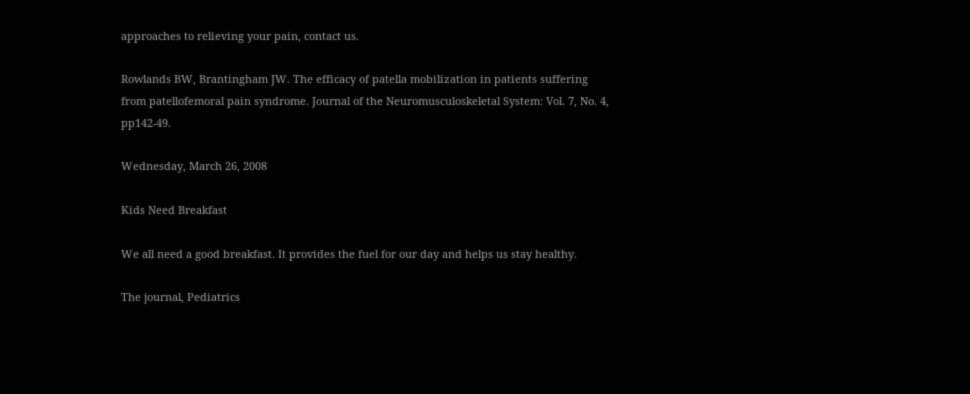approaches to relieving your pain, contact us.

Rowlands BW, Brantingham JW. The efficacy of patella mobilization in patients suffering from patellofemoral pain syndrome. Journal of the Neuromusculoskeletal System: Vol. 7, No. 4, pp142-49.

Wednesday, March 26, 2008

Kids Need Breakfast

We all need a good breakfast. It provides the fuel for our day and helps us stay healthy.

The journal, Pediatrics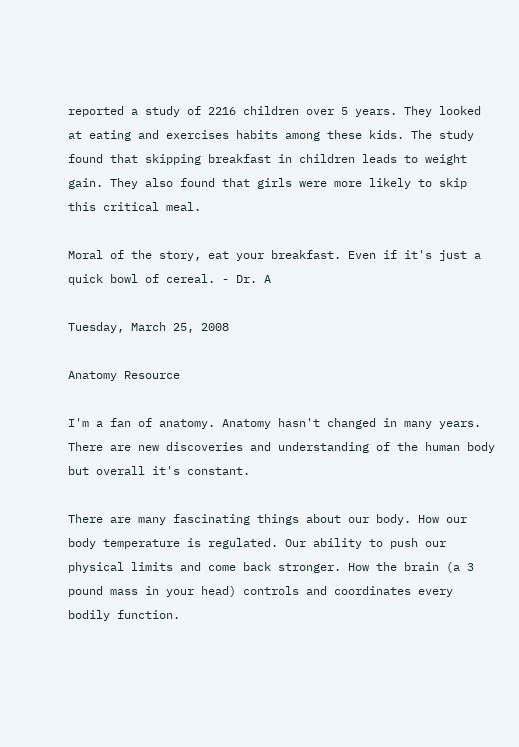reported a study of 2216 children over 5 years. They looked at eating and exercises habits among these kids. The study found that skipping breakfast in children leads to weight gain. They also found that girls were more likely to skip this critical meal.

Moral of the story, eat your breakfast. Even if it's just a quick bowl of cereal. - Dr. A

Tuesday, March 25, 2008

Anatomy Resource

I'm a fan of anatomy. Anatomy hasn't changed in many years. There are new discoveries and understanding of the human body but overall it's constant.

There are many fascinating things about our body. How our body temperature is regulated. Our ability to push our physical limits and come back stronger. How the brain (a 3 pound mass in your head) controls and coordinates every bodily function.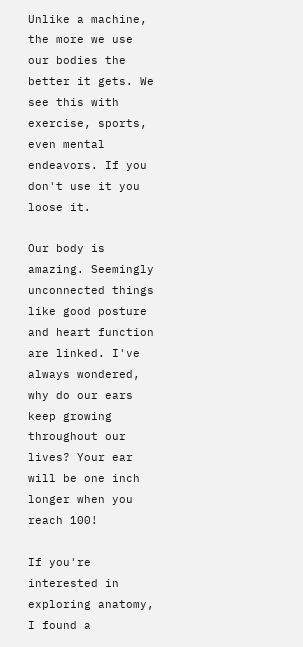Unlike a machine, the more we use our bodies the better it gets. We see this with exercise, sports, even mental endeavors. If you don't use it you loose it.

Our body is amazing. Seemingly unconnected things like good posture and heart function are linked. I've always wondered, why do our ears keep growing throughout our lives? Your ear will be one inch longer when you reach 100!

If you're interested in exploring anatomy, I found a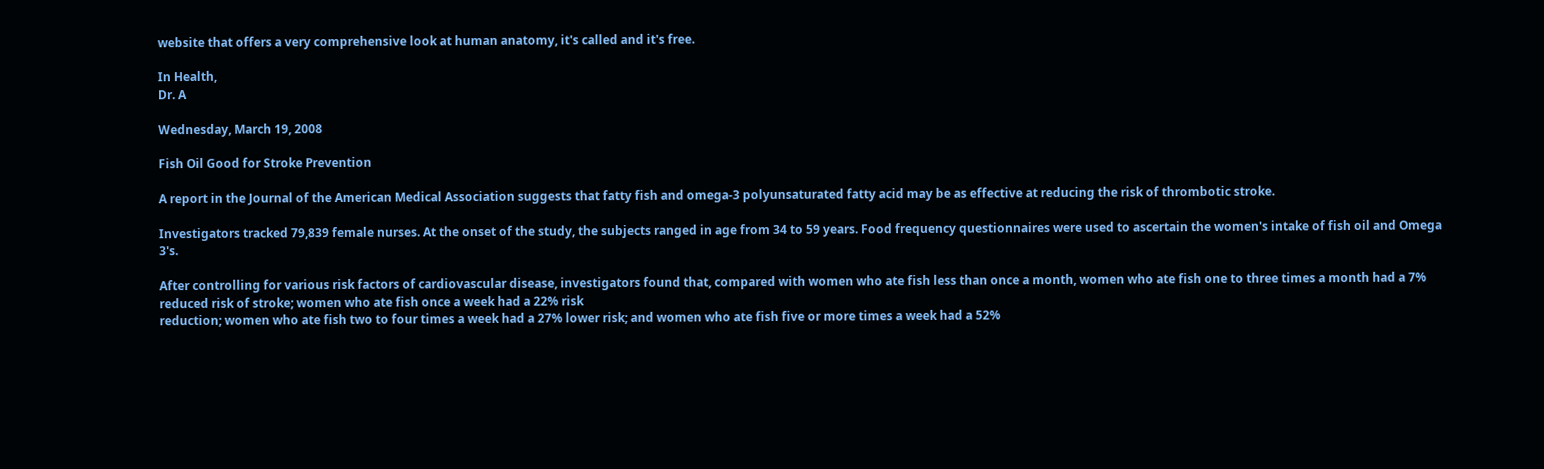website that offers a very comprehensive look at human anatomy, it's called and it's free.

In Health,
Dr. A

Wednesday, March 19, 2008

Fish Oil Good for Stroke Prevention

A report in the Journal of the American Medical Association suggests that fatty fish and omega-3 polyunsaturated fatty acid may be as effective at reducing the risk of thrombotic stroke.

Investigators tracked 79,839 female nurses. At the onset of the study, the subjects ranged in age from 34 to 59 years. Food frequency questionnaires were used to ascertain the women's intake of fish oil and Omega 3's.

After controlling for various risk factors of cardiovascular disease, investigators found that, compared with women who ate fish less than once a month, women who ate fish one to three times a month had a 7% reduced risk of stroke; women who ate fish once a week had a 22% risk
reduction; women who ate fish two to four times a week had a 27% lower risk; and women who ate fish five or more times a week had a 52%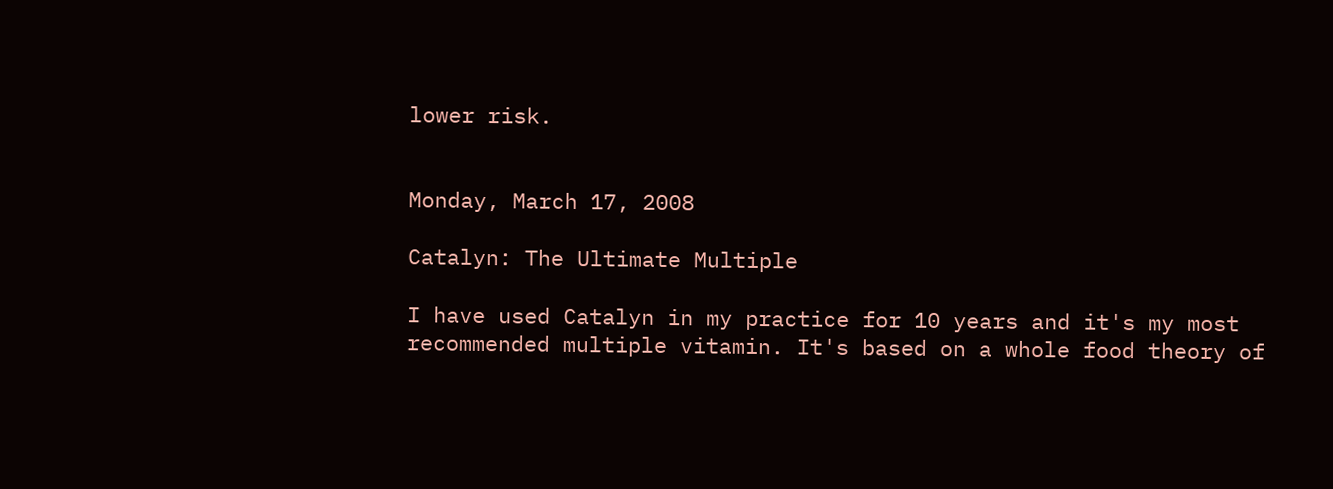lower risk.


Monday, March 17, 2008

Catalyn: The Ultimate Multiple

I have used Catalyn in my practice for 10 years and it's my most recommended multiple vitamin. It's based on a whole food theory of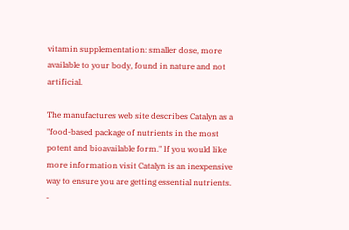vitamin supplementation: smaller dose, more available to your body, found in nature and not artificial.

The manufactures web site describes Catalyn as a "food-based package of nutrients in the most potent and bioavailable form." If you would like more information visit Catalyn is an inexpensive way to ensure you are getting essential nutrients. -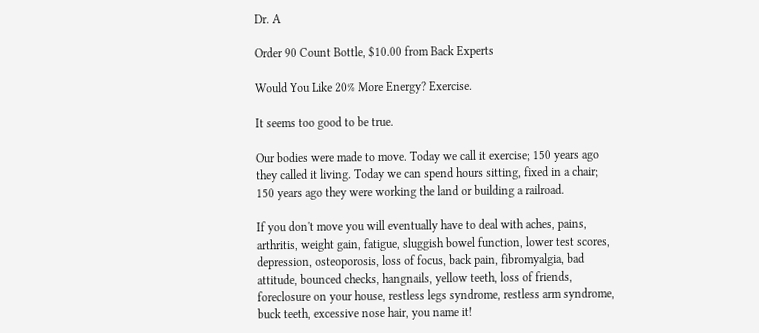Dr. A

Order 90 Count Bottle, $10.00 from Back Experts

Would You Like 20% More Energy? Exercise.

It seems too good to be true.

Our bodies were made to move. Today we call it exercise; 150 years ago they called it living. Today we can spend hours sitting, fixed in a chair; 150 years ago they were working the land or building a railroad.

If you don't move you will eventually have to deal with aches, pains, arthritis, weight gain, fatigue, sluggish bowel function, lower test scores, depression, osteoporosis, loss of focus, back pain, fibromyalgia, bad attitude, bounced checks, hangnails, yellow teeth, loss of friends, foreclosure on your house, restless legs syndrome, restless arm syndrome, buck teeth, excessive nose hair, you name it!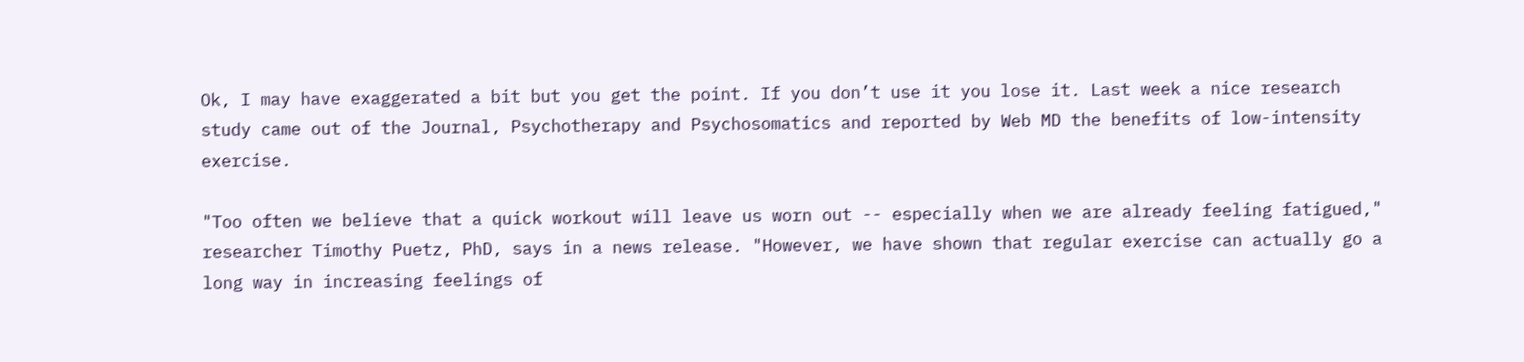Ok, I may have exaggerated a bit but you get the point. If you don’t use it you lose it. Last week a nice research study came out of the Journal, Psychotherapy and Psychosomatics and reported by Web MD the benefits of low-intensity exercise.

"Too often we believe that a quick workout will leave us worn out -- especially when we are already feeling fatigued," researcher Timothy Puetz, PhD, says in a news release. "However, we have shown that regular exercise can actually go a long way in increasing feelings of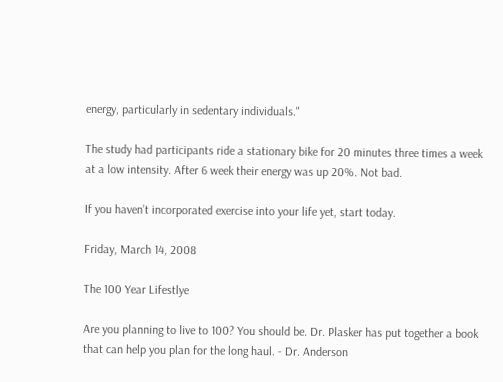energy, particularly in sedentary individuals."

The study had participants ride a stationary bike for 20 minutes three times a week at a low intensity. After 6 week their energy was up 20%. Not bad.

If you haven’t incorporated exercise into your life yet, start today.

Friday, March 14, 2008

The 100 Year Lifestlye

Are you planning to live to 100? You should be. Dr. Plasker has put together a book that can help you plan for the long haul. - Dr. Anderson